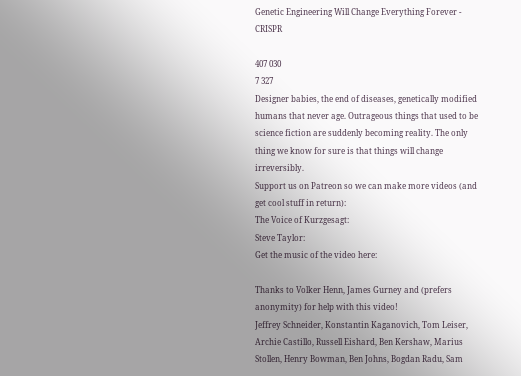Genetic Engineering Will Change Everything Forever - CRISPR

407 030
7 327
Designer babies, the end of diseases, genetically modified humans that never age. Outrageous things that used to be science fiction are suddenly becoming reality. The only thing we know for sure is that things will change irreversibly.
Support us on Patreon so we can make more videos (and get cool stuff in return):
The Voice of Kurzgesagt:
Steve Taylor:
Get the music of the video here:

Thanks to Volker Henn, James Gurney and (prefers anonymity) for help with this video!
Jeffrey Schneider, Konstantin Kaganovich, Tom Leiser, Archie Castillo, Russell Eishard, Ben Kershaw, Marius Stollen, Henry Bowman, Ben Johns, Bogdan Radu, Sam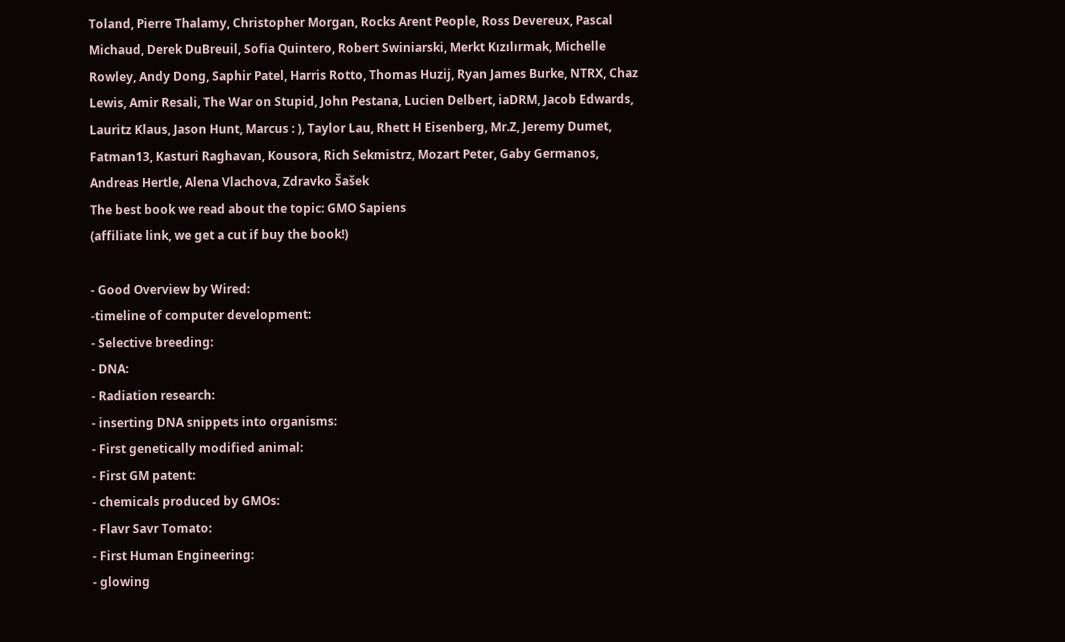Toland, Pierre Thalamy, Christopher Morgan, Rocks Arent People, Ross Devereux, Pascal Michaud, Derek DuBreuil, Sofia Quintero, Robert Swiniarski, Merkt Kızılırmak, Michelle Rowley, Andy Dong, Saphir Patel, Harris Rotto, Thomas Huzij, Ryan James Burke, NTRX, Chaz Lewis, Amir Resali, The War on Stupid, John Pestana, Lucien Delbert, iaDRM, Jacob Edwards, Lauritz Klaus, Jason Hunt, Marcus : ), Taylor Lau, Rhett H Eisenberg, Mr.Z, Jeremy Dumet, Fatman13, Kasturi Raghavan, Kousora, Rich Sekmistrz, Mozart Peter, Gaby Germanos, Andreas Hertle, Alena Vlachova, Zdravko Šašek
The best book we read about the topic: GMO Sapiens
(affiliate link, we get a cut if buy the book!)

- Good Overview by Wired:
-timeline of computer development:
- Selective breeding:
- DNA:
- Radiation research:
- inserting DNA snippets into organisms:
- First genetically modified animal:
- First GM patent:
- chemicals produced by GMOs:
- Flavr Savr Tomato:
- First Human Engineering:
- glowing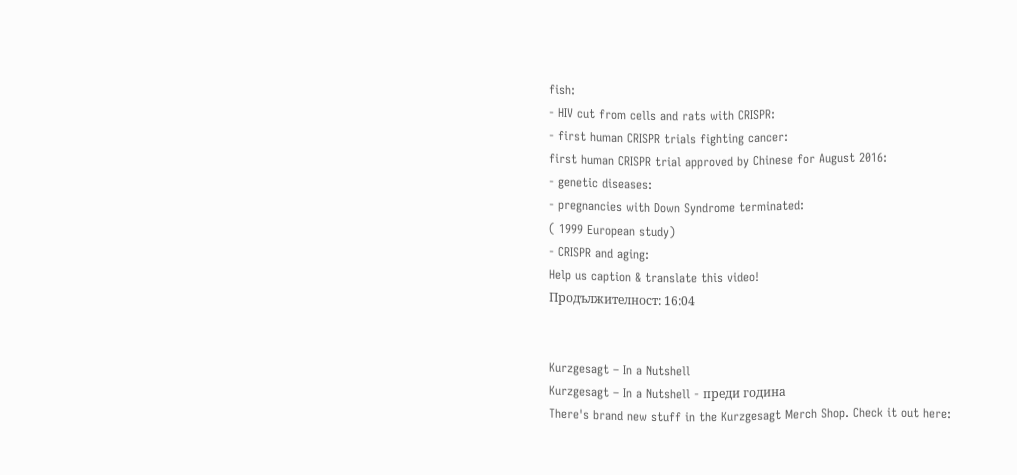fish:
- HIV cut from cells and rats with CRISPR:
- first human CRISPR trials fighting cancer:
first human CRISPR trial approved by Chinese for August 2016:
- genetic diseases:
- pregnancies with Down Syndrome terminated:
( 1999 European study)
- CRISPR and aging:
Help us caption & translate this video!
Продължителност: 16:04


Kurzgesagt – In a Nutshell
Kurzgesagt – In a Nutshell - преди година
There's brand new stuff in the Kurzgesagt Merch Shop. Check it out here: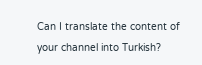Can I translate the content of your channel into Turkish?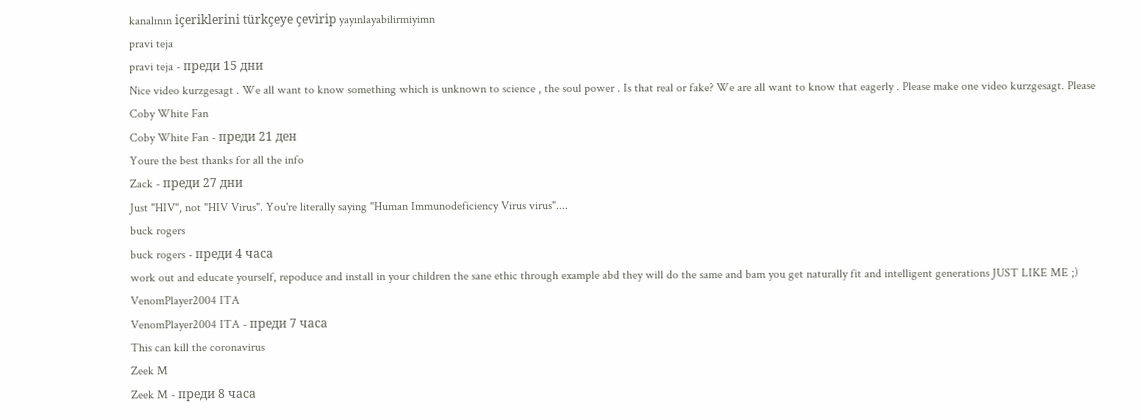kanalının içeriklerini türkçeye çevirip yayınlayabilirmiyimn
pravi teja
pravi teja - преди 15 дни
Nice video kurzgesagt . We all want to know something which is unknown to science , the soul power . Is that real or fake? We are all want to know that eagerly . Please make one video kurzgesagt. Please
Coby White Fan
Coby White Fan - преди 21 ден
Youre the best thanks for all the info
Zack - преди 27 дни
Just "HIV", not "HIV Virus". You're literally saying "Human Immunodeficiency Virus virus"....
buck rogers
buck rogers - преди 4 часа
work out and educate yourself, repoduce and install in your children the sane ethic through example abd they will do the same and bam you get naturally fit and intelligent generations JUST LIKE ME ;)
VenomPlayer2004 ITA
VenomPlayer2004 ITA - преди 7 часа
This can kill the coronavirus
Zeek M
Zeek M - преди 8 часа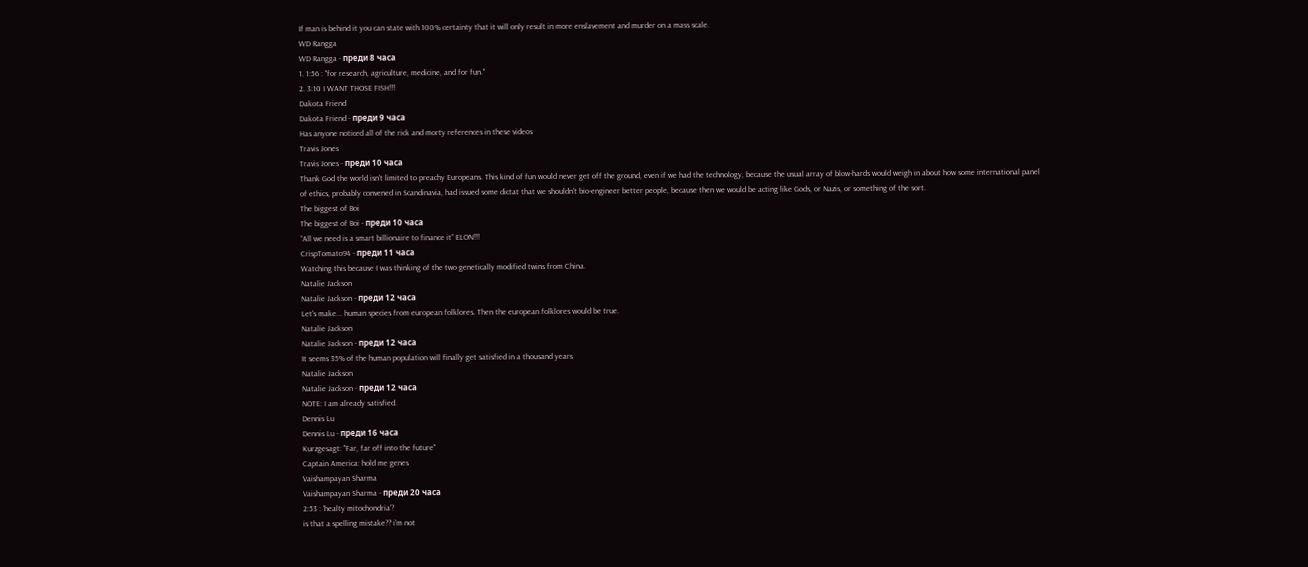If man is behind it you can state with 100% certainty that it will only result in more enslavement and murder on a mass scale.
WD Rangga
WD Rangga - преди 8 часа
1. 1:56 : "for research, agriculture, medicine, and for fun."
2. 3:10 I WANT THOSE FISH!!!
Dakota Friend
Dakota Friend - преди 9 часа
Has anyone noticed all of the rick and morty references in these videos
Travis Jones
Travis Jones - преди 10 часа
Thank God the world isn't limited to preachy Europeans. This kind of fun would never get off the ground, even if we had the technology, because the usual array of blow-hards would weigh in about how some international panel of ethics, probably convened in Scandinavia, had issued some dictat that we shouldn't bio-engineer better people, because then we would be acting like Gods, or Nazis, or something of the sort.
The biggest of Boi
The biggest of Boi - преди 10 часа
“All we need is a smart billionaire to finance it” ELON!!!
CrispTomato94 - преди 11 часа
Watching this because I was thinking of the two genetically modified twins from China.
Natalie Jackson
Natalie Jackson - преди 12 часа
Let's make... human species from european folklores. Then the european folklores would be true.
Natalie Jackson
Natalie Jackson - преди 12 часа
It seems 35% of the human population will finally get satisfied in a thousand years
Natalie Jackson
Natalie Jackson - преди 12 часа
NOTE: I am already satisfied.
Dennis Lu
Dennis Lu - преди 16 часа
Kurzgesagt: "Far, far off into the future"
Captain America: hold me genes
Vaishampayan Sharma
Vaishampayan Sharma - преди 20 часа
2:53 : 'healty mitochondria'?
is that a spelling mistake?? i'm not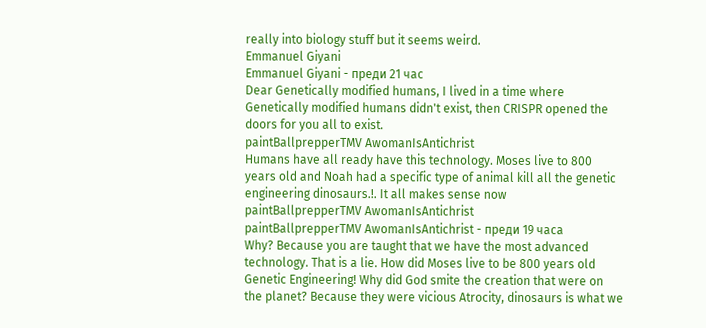really into biology stuff but it seems weird.
Emmanuel Giyani
Emmanuel Giyani - преди 21 час
Dear Genetically modified humans, I lived in a time where Genetically modified humans didn't exist, then CRISPR opened the doors for you all to exist.
paintBallprepperTMV AwomanIsAntichrist
Humans have all ready have this technology. Moses live to 800 years old and Noah had a specific type of animal kill all the genetic engineering dinosaurs.!. It all makes sense now
paintBallprepperTMV AwomanIsAntichrist
paintBallprepperTMV AwomanIsAntichrist - преди 19 часа
Why? Because you are taught that we have the most advanced technology. That is a lie. How did Moses live to be 800 years old Genetic Engineering! Why did God smite the creation that were on the planet? Because they were vicious Atrocity, dinosaurs is what we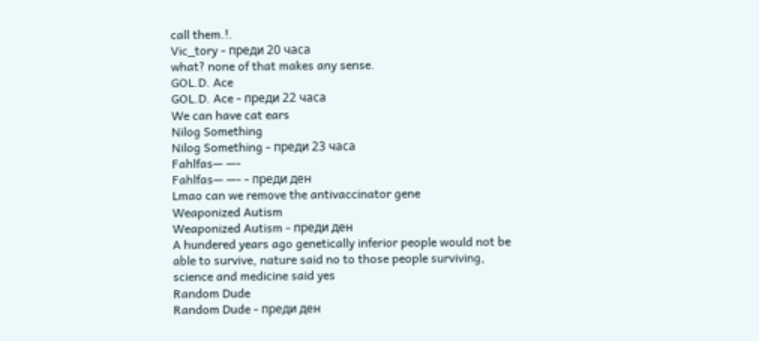call them.!.
Vic_tory - преди 20 часа
what? none of that makes any sense.
GOL.D. Ace
GOL.D. Ace - преди 22 часа
We can have cat ears
Nilog Something
Nilog Something - преди 23 часа
Fahlfas— —-
Fahlfas— —- - преди ден
Lmao can we remove the antivaccinator gene
Weaponized Autism
Weaponized Autism - преди ден
A hundered years ago genetically inferior people would not be able to survive, nature said no to those people surviving, science and medicine said yes
Random Dude
Random Dude - преди ден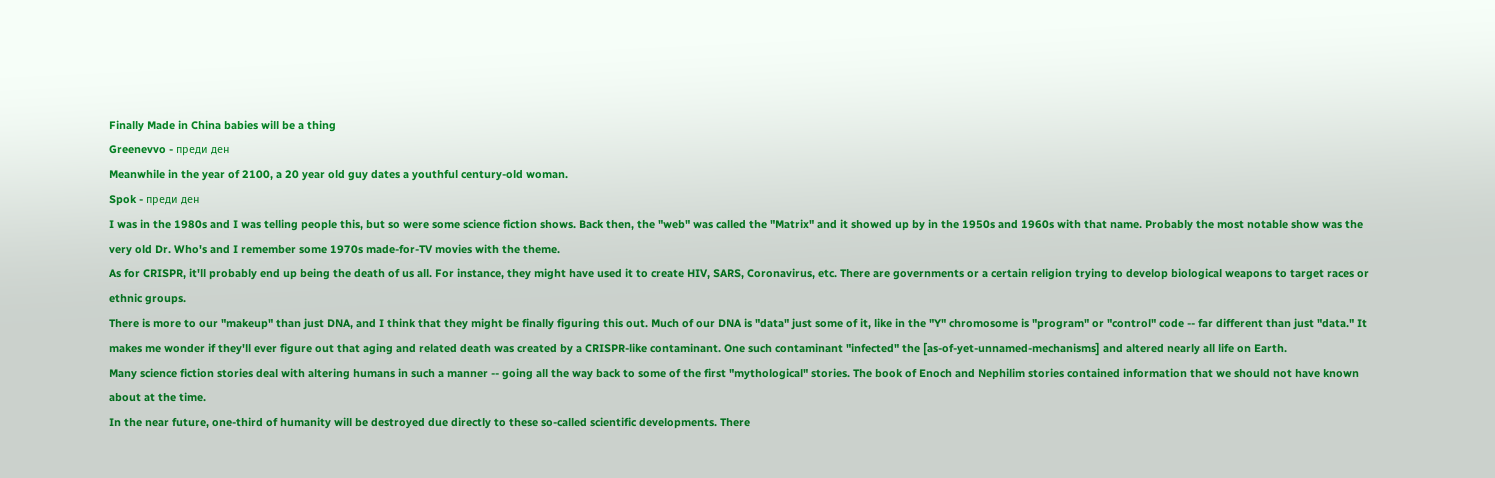Finally Made in China babies will be a thing
Greenevvo - преди ден
Meanwhile in the year of 2100, a 20 year old guy dates a youthful century-old woman.
Spok - преди ден
I was in the 1980s and I was telling people this, but so were some science fiction shows. Back then, the "web" was called the "Matrix" and it showed up by in the 1950s and 1960s with that name. Probably the most notable show was the very old Dr. Who's and I remember some 1970s made-for-TV movies with the theme.
As for CRISPR, it'll probably end up being the death of us all. For instance, they might have used it to create HIV, SARS, Coronavirus, etc. There are governments or a certain religion trying to develop biological weapons to target races or ethnic groups.
There is more to our "makeup" than just DNA, and I think that they might be finally figuring this out. Much of our DNA is "data" just some of it, like in the "Y" chromosome is "program" or "control" code -- far different than just "data." It makes me wonder if they'll ever figure out that aging and related death was created by a CRISPR-like contaminant. One such contaminant "infected" the [as-of-yet-unnamed-mechanisms] and altered nearly all life on Earth.
Many science fiction stories deal with altering humans in such a manner -- going all the way back to some of the first "mythological" stories. The book of Enoch and Nephilim stories contained information that we should not have known about at the time.
In the near future, one-third of humanity will be destroyed due directly to these so-called scientific developments. There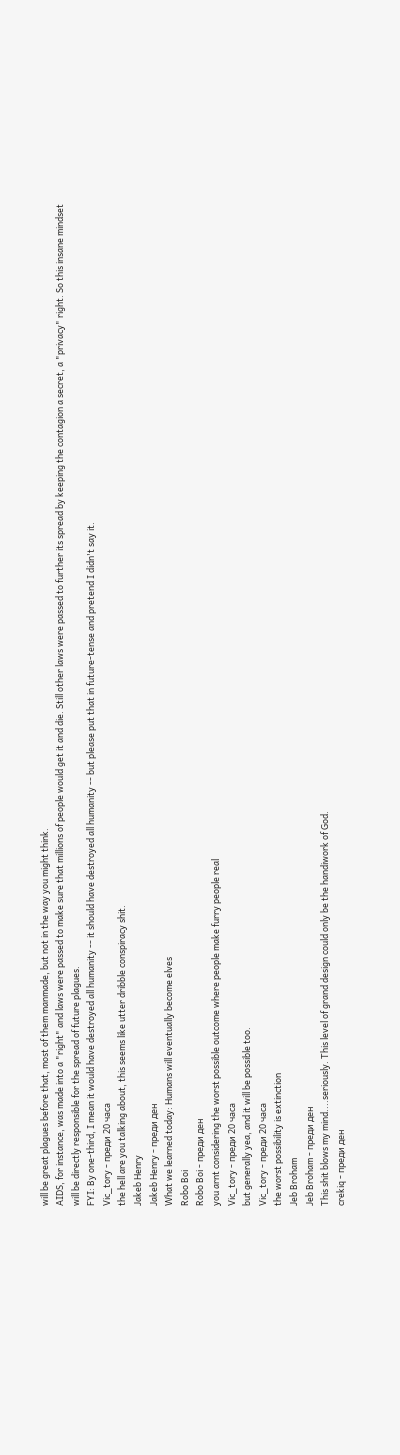will be great plagues before that, most of them manmade, but not in the way you might think.
AIDS, for instance, was made into a "right" and laws were passed to make sure that millions of people would get it and die. Still other laws were passed to further its spread by keeping the contagion a secret, a "privacy" right. So this insane mindset will be directly responsible for the spread of future plagues.
FYI: By one-third, I mean it would have destroyed all humanity -- it should have destroyed all humanity -- but please put that in future-tense and pretend I didn't say it.
Vic_tory - преди 20 часа
the hell are you talking about, this seems like utter dribble conspiracy shit.
Jakeb Henry
Jakeb Henry - преди ден
What we learned today: Humans will eventually become elves
Robo Boi
Robo Boi - преди ден
you arnt considering the worst possible outcome where people make furry people real
Vic_tory - преди 20 часа
but generally yea, and it will be possible too.
Vic_tory - преди 20 часа
the worst possibility is extinction
Jeb Broham
Jeb Broham - преди ден
This shit blows my mind....seriously. This level of grand design could only be the handiwork of God.
crekiq - преди ден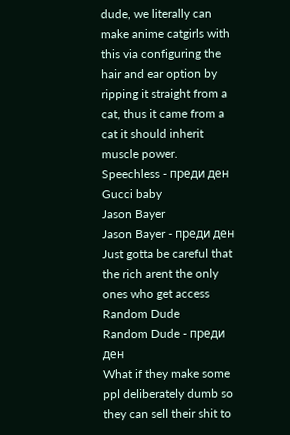dude, we literally can make anime catgirls with this via configuring the hair and ear option by ripping it straight from a cat, thus it came from a cat it should inherit muscle power.
Speechless - преди ден
Gucci baby
Jason Bayer
Jason Bayer - преди ден
Just gotta be careful that the rich arent the only ones who get access
Random Dude
Random Dude - преди ден
What if they make some ppl deliberately dumb so they can sell their shit to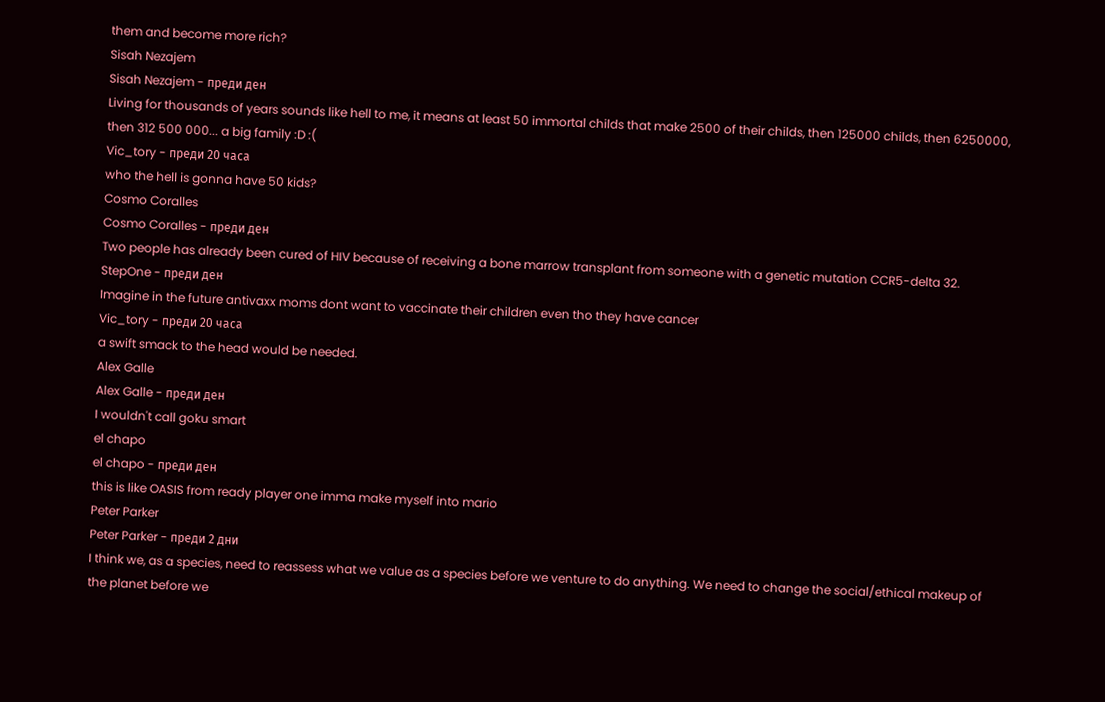them and become more rich?
Sisah Nezajem
Sisah Nezajem - преди ден
Living for thousands of years sounds like hell to me, it means at least 50 immortal childs that make 2500 of their childs, then 125000 childs, then 6250000, then 312 500 000... a big family :D :(
Vic_tory - преди 20 часа
who the hell is gonna have 50 kids?
Cosmo Coralles
Cosmo Coralles - преди ден
Two people has already been cured of HIV because of receiving a bone marrow transplant from someone with a genetic mutation CCR5-delta 32.
StepOne - преди ден
Imagine in the future antivaxx moms dont want to vaccinate their children even tho they have cancer
Vic_tory - преди 20 часа
a swift smack to the head would be needed.
Alex Galle
Alex Galle - преди ден
I wouldn't call goku smart
el chapo
el chapo - преди ден
this is like OASIS from ready player one imma make myself into mario
Peter Parker
Peter Parker - преди 2 дни
I think we, as a species, need to reassess what we value as a species before we venture to do anything. We need to change the social/ethical makeup of the planet before we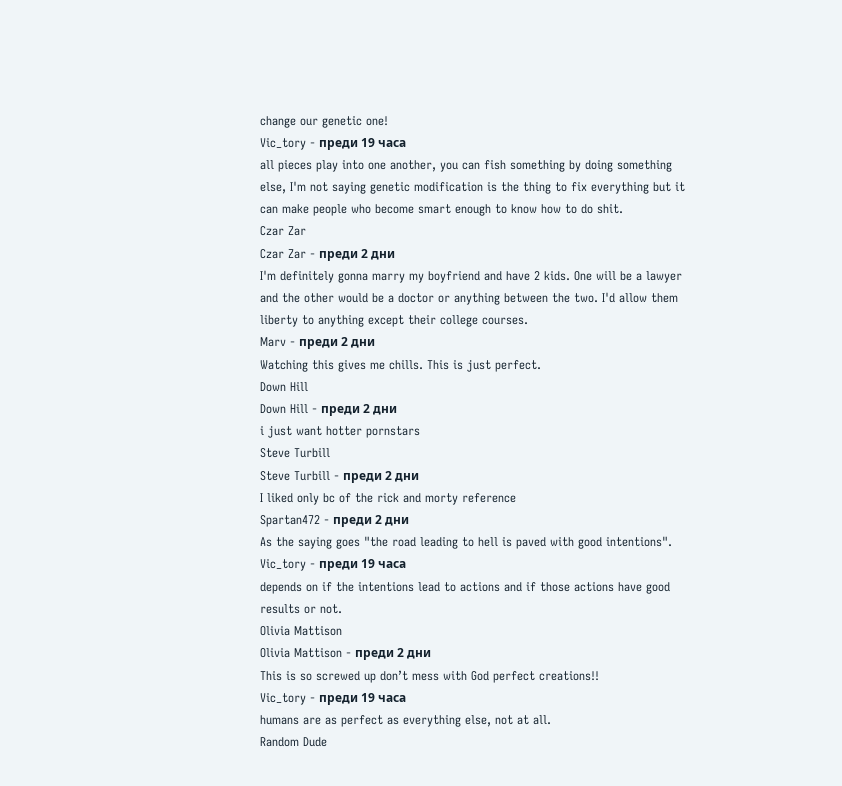change our genetic one!
Vic_tory - преди 19 часа
all pieces play into one another, you can fish something by doing something else, I'm not saying genetic modification is the thing to fix everything but it can make people who become smart enough to know how to do shit.
Czar Zar
Czar Zar - преди 2 дни
I'm definitely gonna marry my boyfriend and have 2 kids. One will be a lawyer and the other would be a doctor or anything between the two. I'd allow them liberty to anything except their college courses.
Marv - преди 2 дни
Watching this gives me chills. This is just perfect.
Down Hill
Down Hill - преди 2 дни
i just want hotter pornstars
Steve Turbill
Steve Turbill - преди 2 дни
I liked only bc of the rick and morty reference
Spartan472 - преди 2 дни
As the saying goes "the road leading to hell is paved with good intentions".
Vic_tory - преди 19 часа
depends on if the intentions lead to actions and if those actions have good results or not.
Olivia Mattison
Olivia Mattison - преди 2 дни
This is so screwed up don’t mess with God perfect creations!!
Vic_tory - преди 19 часа
humans are as perfect as everything else, not at all.
Random Dude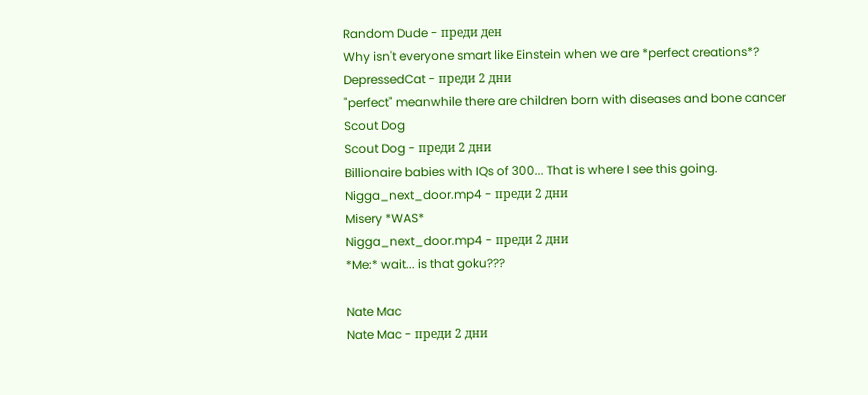Random Dude - преди ден
Why isn't everyone smart like Einstein when we are *perfect creations*?
DepressedCat - преди 2 дни
"perfect" meanwhile there are children born with diseases and bone cancer
Scout Dog
Scout Dog - преди 2 дни
Billionaire babies with IQs of 300... That is where I see this going.
Nigga_next_door.mp4 - преди 2 дни
Misery *WAS*
Nigga_next_door.mp4 - преди 2 дни
*Me:* wait... is that goku???

Nate Mac
Nate Mac - преди 2 дни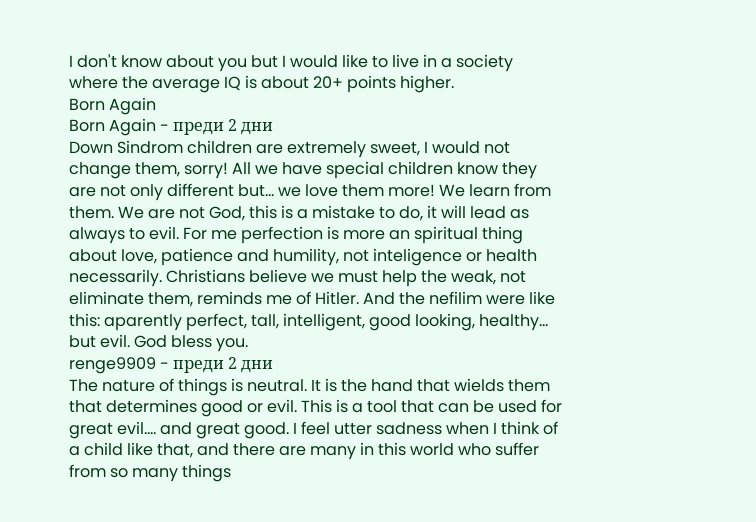I don't know about you but I would like to live in a society where the average IQ is about 20+ points higher.
Born Again
Born Again - преди 2 дни
Down Sindrom children are extremely sweet, I would not change them, sorry! All we have special children know they are not only different but... we love them more! We learn from them. We are not God, this is a mistake to do, it will lead as always to evil. For me perfection is more an spiritual thing about love, patience and humility, not inteligence or health necessarily. Christians believe we must help the weak, not eliminate them, reminds me of Hitler. And the nefilim were like this: aparently perfect, tall, intelligent, good looking, healthy... but evil. God bless you.
renge9909 - преди 2 дни
The nature of things is neutral. It is the hand that wields them that determines good or evil. This is a tool that can be used for great evil.... and great good. I feel utter sadness when I think of a child like that, and there are many in this world who suffer from so many things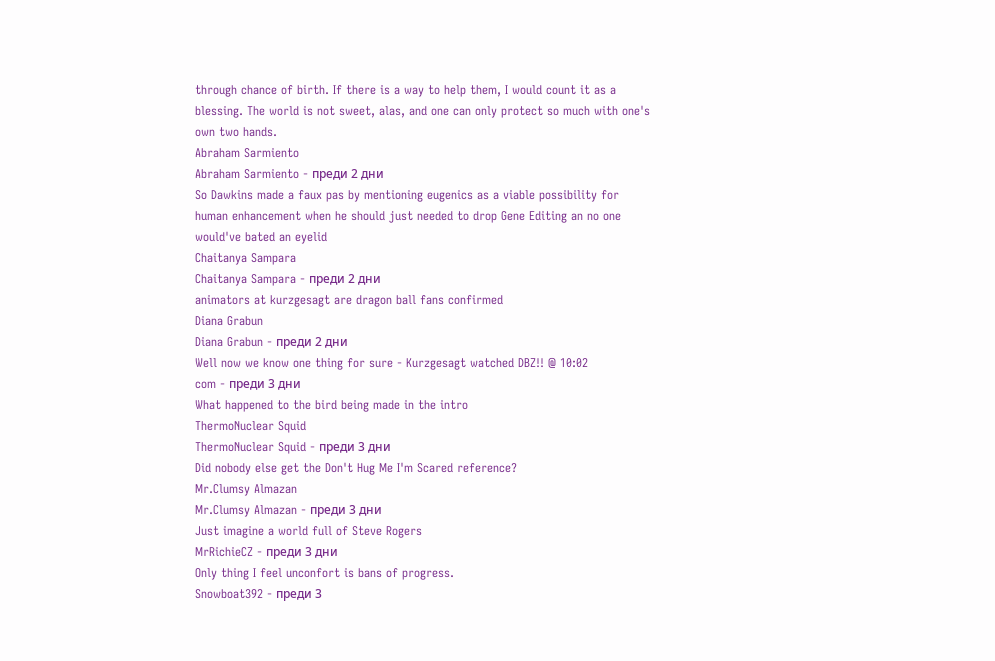through chance of birth. If there is a way to help them, I would count it as a blessing. The world is not sweet, alas, and one can only protect so much with one's own two hands.
Abraham Sarmiento
Abraham Sarmiento - преди 2 дни
So Dawkins made a faux pas by mentioning eugenics as a viable possibility for human enhancement when he should just needed to drop Gene Editing an no one would've bated an eyelid
Chaitanya Sampara
Chaitanya Sampara - преди 2 дни
animators at kurzgesagt are dragon ball fans confirmed
Diana Grabun
Diana Grabun - преди 2 дни
Well now we know one thing for sure - Kurzgesagt watched DBZ!! @ 10:02
com - преди 3 дни
What happened to the bird being made in the intro
ThermoNuclear Squid
ThermoNuclear Squid - преди 3 дни
Did nobody else get the Don't Hug Me I'm Scared reference?
Mr.Clumsy Almazan
Mr.Clumsy Almazan - преди 3 дни
Just imagine a world full of Steve Rogers
MrRichieCZ - преди 3 дни
Only thing I feel unconfort is bans of progress.
Snowboat392 - преди 3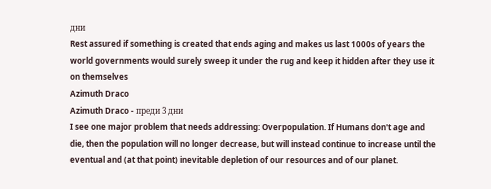дни
Rest assured if something is created that ends aging and makes us last 1000s of years the world governments would surely sweep it under the rug and keep it hidden after they use it on themselves
Azimuth Draco
Azimuth Draco - преди 3 дни
I see one major problem that needs addressing: Overpopulation. If Humans don't age and die, then the population will no longer decrease, but will instead continue to increase until the eventual and (at that point) inevitable depletion of our resources and of our planet.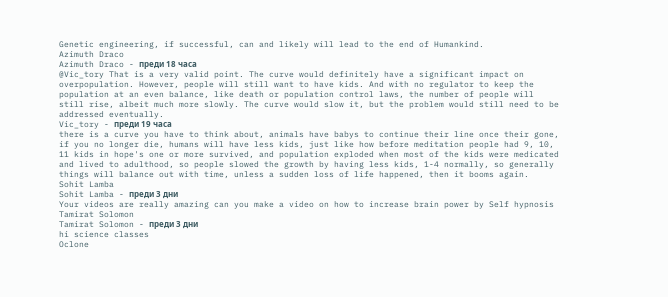Genetic engineering, if successful, can and likely will lead to the end of Humankind.
Azimuth Draco
Azimuth Draco - преди 18 часа
@Vic_tory That is a very valid point. The curve would definitely have a significant impact on overpopulation. However, people will still want to have kids. And with no regulator to keep the population at an even balance, like death or population control laws, the number of people will still rise, albeit much more slowly. The curve would slow it, but the problem would still need to be addressed eventually.
Vic_tory - преди 19 часа
there is a curve you have to think about, animals have babys to continue their line once their gone, if you no longer die, humans will have less kids, just like how before meditation people had 9, 10, 11 kids in hope's one or more survived, and population exploded when most of the kids were medicated and lived to adulthood, so people slowed the growth by having less kids, 1-4 normally, so generally things will balance out with time, unless a sudden loss of life happened, then it booms again.
Sohit Lamba
Sohit Lamba - преди 3 дни
Your videos are really amazing can you make a video on how to increase brain power by Self hypnosis
Tamirat Solomon
Tamirat Solomon - преди 3 дни
hi science classes
Oclone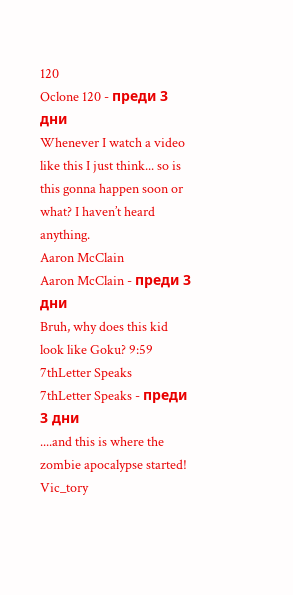120
Oclone 120 - преди 3 дни
Whenever I watch a video like this I just think... so is this gonna happen soon or what? I haven’t heard anything.
Aaron McClain
Aaron McClain - преди 3 дни
Bruh, why does this kid look like Goku? 9:59
7thLetter Speaks
7thLetter Speaks - преди 3 дни
....and this is where the zombie apocalypse started!
Vic_tory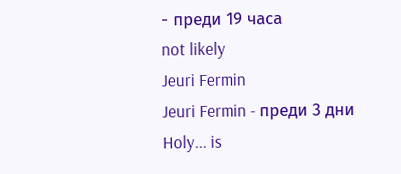- преди 19 часа
not likely
Jeuri Fermin
Jeuri Fermin - преди 3 дни
Holy... is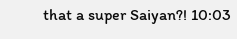that a super Saiyan?! 10:03